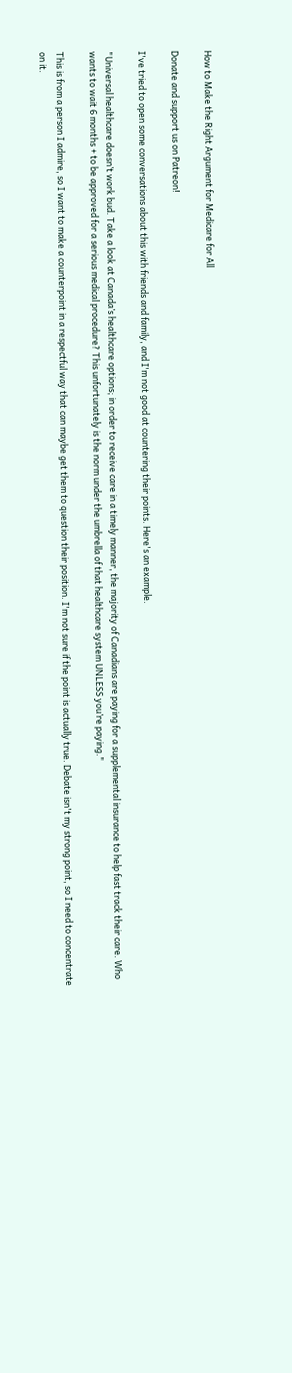How to Make the Right Argument for Medicare for All

Donate and support us on Patreon!

I've tried to open some conversations about this with friends and family, and I'm not good at countering their points. Here's an example.

"Universal healthcare doesn’t work bud. Take a look at Canada’s healthcare options; in order to receive care in a timely manner, the majority of Canadians are paying for a supplemental insurance to help fast track their care. Who wants to wait 6 months + to be approved for a serious medical procedure? This unfortunately is the norm under the umbrella of that healthcare system UNLESS you’re paying."

This is from a person I admire, so I want to make a counterpoint in a respectful way that can maybe get them to question their position. I'm not sure if the point is actually true. Debate isn't my strong point, so I need to concentrate on it.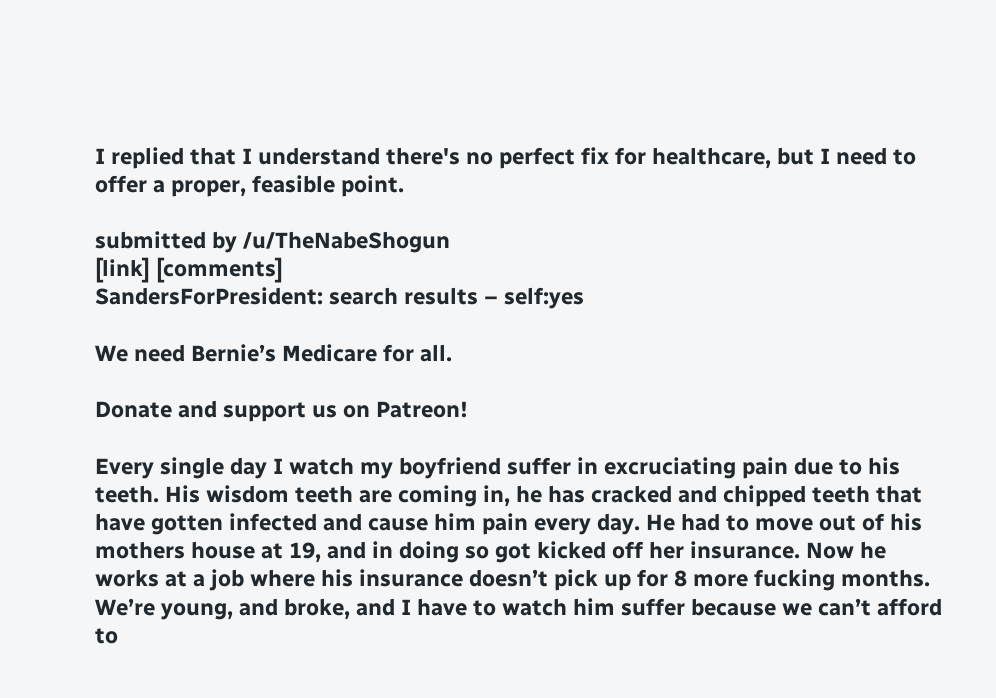I replied that I understand there's no perfect fix for healthcare, but I need to offer a proper, feasible point.

submitted by /u/TheNabeShogun
[link] [comments]
SandersForPresident: search results – self:yes

We need Bernie’s Medicare for all.

Donate and support us on Patreon!

Every single day I watch my boyfriend suffer in excruciating pain due to his teeth. His wisdom teeth are coming in, he has cracked and chipped teeth that have gotten infected and cause him pain every day. He had to move out of his mothers house at 19, and in doing so got kicked off her insurance. Now he works at a job where his insurance doesn’t pick up for 8 more fucking months. We’re young, and broke, and I have to watch him suffer because we can’t afford to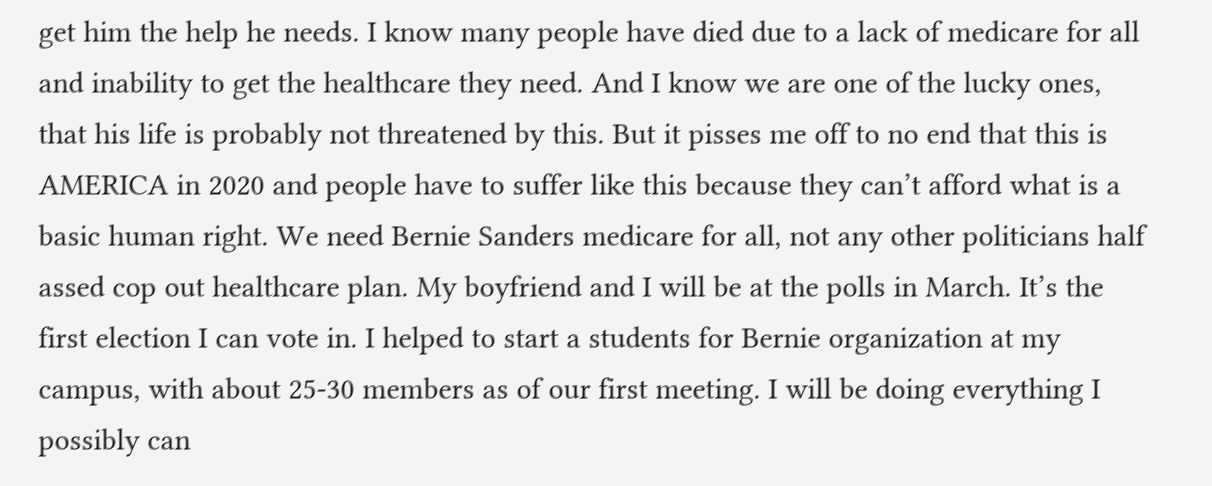get him the help he needs. I know many people have died due to a lack of medicare for all and inability to get the healthcare they need. And I know we are one of the lucky ones, that his life is probably not threatened by this. But it pisses me off to no end that this is AMERICA in 2020 and people have to suffer like this because they can’t afford what is a basic human right. We need Bernie Sanders medicare for all, not any other politicians half assed cop out healthcare plan. My boyfriend and I will be at the polls in March. It’s the first election I can vote in. I helped to start a students for Bernie organization at my campus, with about 25-30 members as of our first meeting. I will be doing everything I possibly can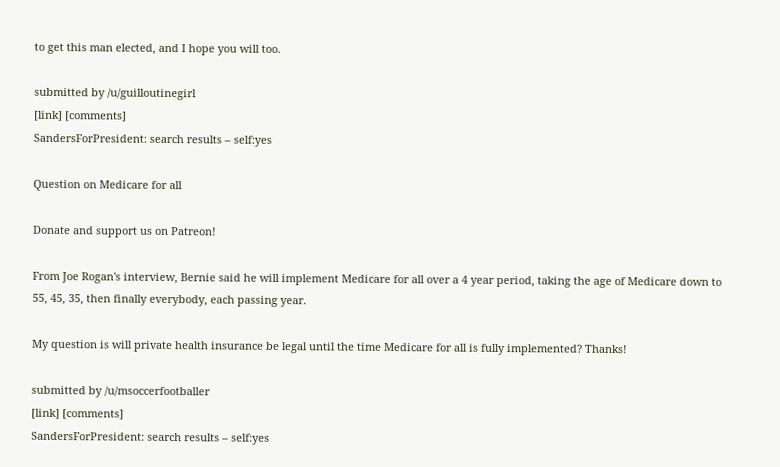to get this man elected, and I hope you will too.

submitted by /u/guilloutinegirl
[link] [comments]
SandersForPresident: search results – self:yes

Question on Medicare for all

Donate and support us on Patreon!

From Joe Rogan's interview, Bernie said he will implement Medicare for all over a 4 year period, taking the age of Medicare down to 55, 45, 35, then finally everybody, each passing year.

My question is will private health insurance be legal until the time Medicare for all is fully implemented? Thanks!

submitted by /u/msoccerfootballer
[link] [comments]
SandersForPresident: search results – self:yes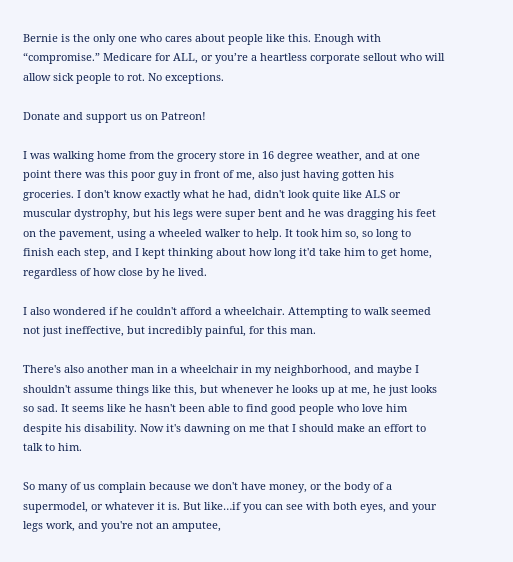Bernie is the only one who cares about people like this. Enough with “compromise.” Medicare for ALL, or you’re a heartless corporate sellout who will allow sick people to rot. No exceptions.

Donate and support us on Patreon!

I was walking home from the grocery store in 16 degree weather, and at one point there was this poor guy in front of me, also just having gotten his groceries. I don't know exactly what he had, didn't look quite like ALS or muscular dystrophy, but his legs were super bent and he was dragging his feet on the pavement, using a wheeled walker to help. It took him so, so long to finish each step, and I kept thinking about how long it'd take him to get home, regardless of how close by he lived.

I also wondered if he couldn't afford a wheelchair. Attempting to walk seemed not just ineffective, but incredibly painful, for this man.

There's also another man in a wheelchair in my neighborhood, and maybe I shouldn't assume things like this, but whenever he looks up at me, he just looks so sad. It seems like he hasn't been able to find good people who love him despite his disability. Now it's dawning on me that I should make an effort to talk to him.

So many of us complain because we don't have money, or the body of a supermodel, or whatever it is. But like…if you can see with both eyes, and your legs work, and you're not an amputee,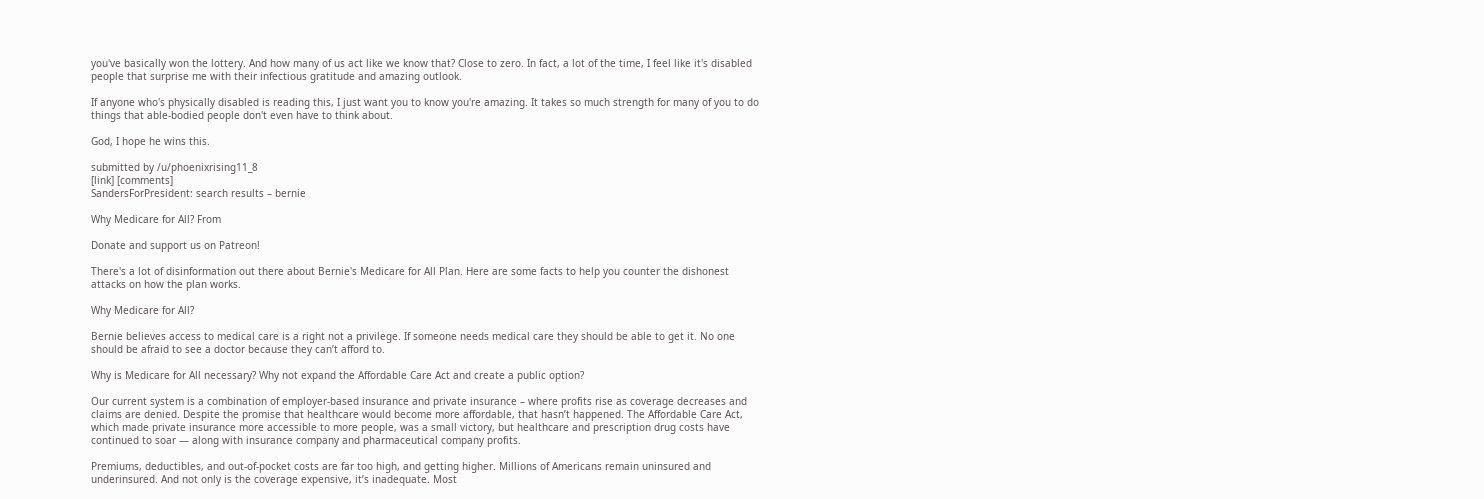you've basically won the lottery. And how many of us act like we know that? Close to zero. In fact, a lot of the time, I feel like it's disabled people that surprise me with their infectious gratitude and amazing outlook.

If anyone who's physically disabled is reading this, I just want you to know you're amazing. It takes so much strength for many of you to do things that able-bodied people don't even have to think about.

God, I hope he wins this.

submitted by /u/phoenixrising11_8
[link] [comments]
SandersForPresident: search results – bernie

Why Medicare for All? From

Donate and support us on Patreon!

There's a lot of disinformation out there about Bernie's Medicare for All Plan. Here are some facts to help you counter the dishonest attacks on how the plan works.

Why Medicare for All?

Bernie believes access to medical care is a right not a privilege. If someone needs medical care they should be able to get it. No one should be afraid to see a doctor because they can’t afford to.

Why is Medicare for All necessary? Why not expand the Affordable Care Act and create a public option?

Our current system is a combination of employer-based insurance and private insurance – where profits rise as coverage decreases and claims are denied. Despite the promise that healthcare would become more affordable, that hasn’t happened. The Affordable Care Act, which made private insurance more accessible to more people, was a small victory, but healthcare and prescription drug costs have continued to soar — along with insurance company and pharmaceutical company profits.

Premiums, deductibles, and out-of-pocket costs are far too high, and getting higher. Millions of Americans remain uninsured and underinsured. And not only is the coverage expensive, it’s inadequate. Most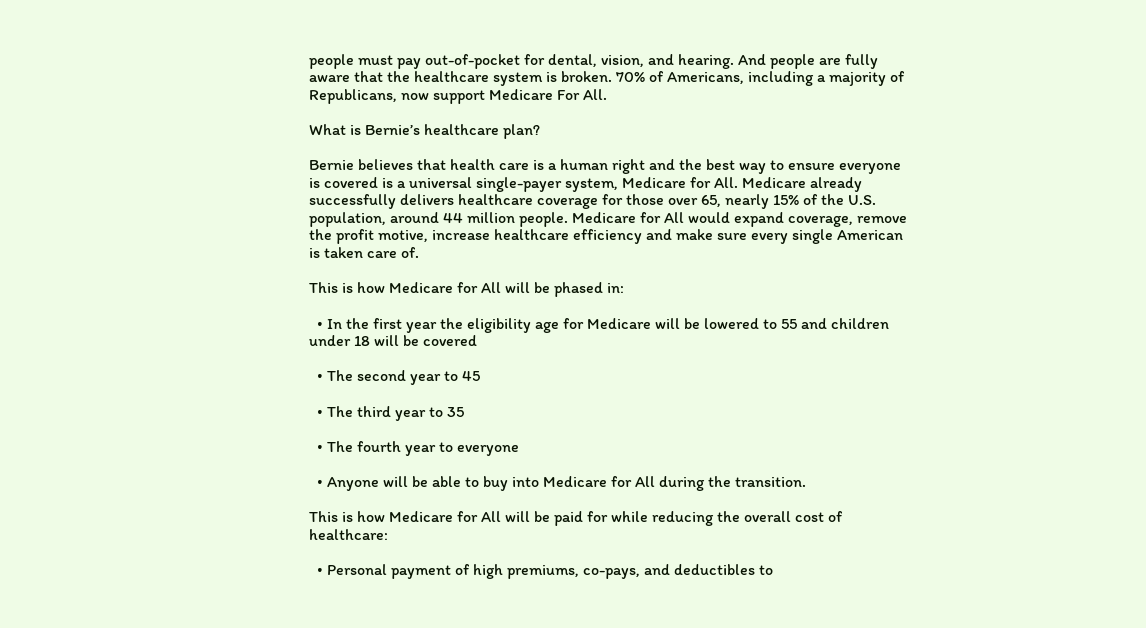people must pay out-of-pocket for dental, vision, and hearing. And people are fully aware that the healthcare system is broken. 70% of Americans, including a majority of Republicans, now support Medicare For All.

What is Bernie’s healthcare plan?

Bernie believes that health care is a human right and the best way to ensure everyone is covered is a universal single-payer system, Medicare for All. Medicare already successfully delivers healthcare coverage for those over 65, nearly 15% of the U.S. population, around 44 million people. Medicare for All would expand coverage, remove the profit motive, increase healthcare efficiency and make sure every single American is taken care of.

This is how Medicare for All will be phased in:

  • In the first year the eligibility age for Medicare will be lowered to 55 and children under 18 will be covered

  • The second year to 45

  • The third year to 35

  • The fourth year to everyone

  • Anyone will be able to buy into Medicare for All during the transition.

This is how Medicare for All will be paid for while reducing the overall cost of healthcare:

  • Personal payment of high premiums, co-pays, and deductibles to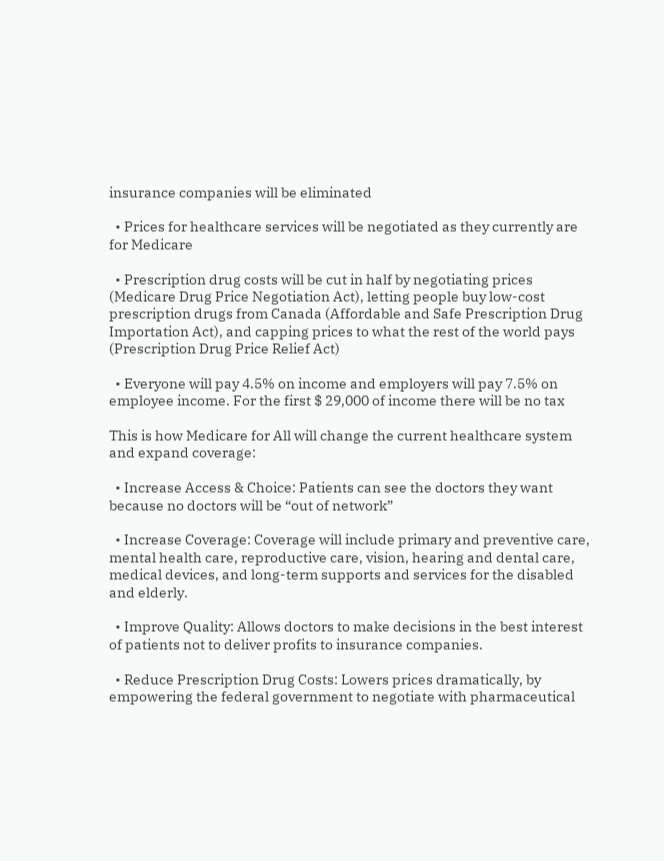insurance companies will be eliminated

  • Prices for healthcare services will be negotiated as they currently are for Medicare

  • Prescription drug costs will be cut in half by negotiating prices (Medicare Drug Price Negotiation Act), letting people buy low-cost prescription drugs from Canada (Affordable and Safe Prescription Drug Importation Act), and capping prices to what the rest of the world pays (Prescription Drug Price Relief Act)

  • Everyone will pay 4.5% on income and employers will pay 7.5% on employee income. For the first $ 29,000 of income there will be no tax

This is how Medicare for All will change the current healthcare system and expand coverage:

  • Increase Access & Choice: Patients can see the doctors they want because no doctors will be “out of network”

  • Increase Coverage: Coverage will include primary and preventive care, mental health care, reproductive care, vision, hearing and dental care, medical devices, and long-term supports and services for the disabled and elderly.

  • Improve Quality: Allows doctors to make decisions in the best interest of patients not to deliver profits to insurance companies.

  • Reduce Prescription Drug Costs: Lowers prices dramatically, by empowering the federal government to negotiate with pharmaceutical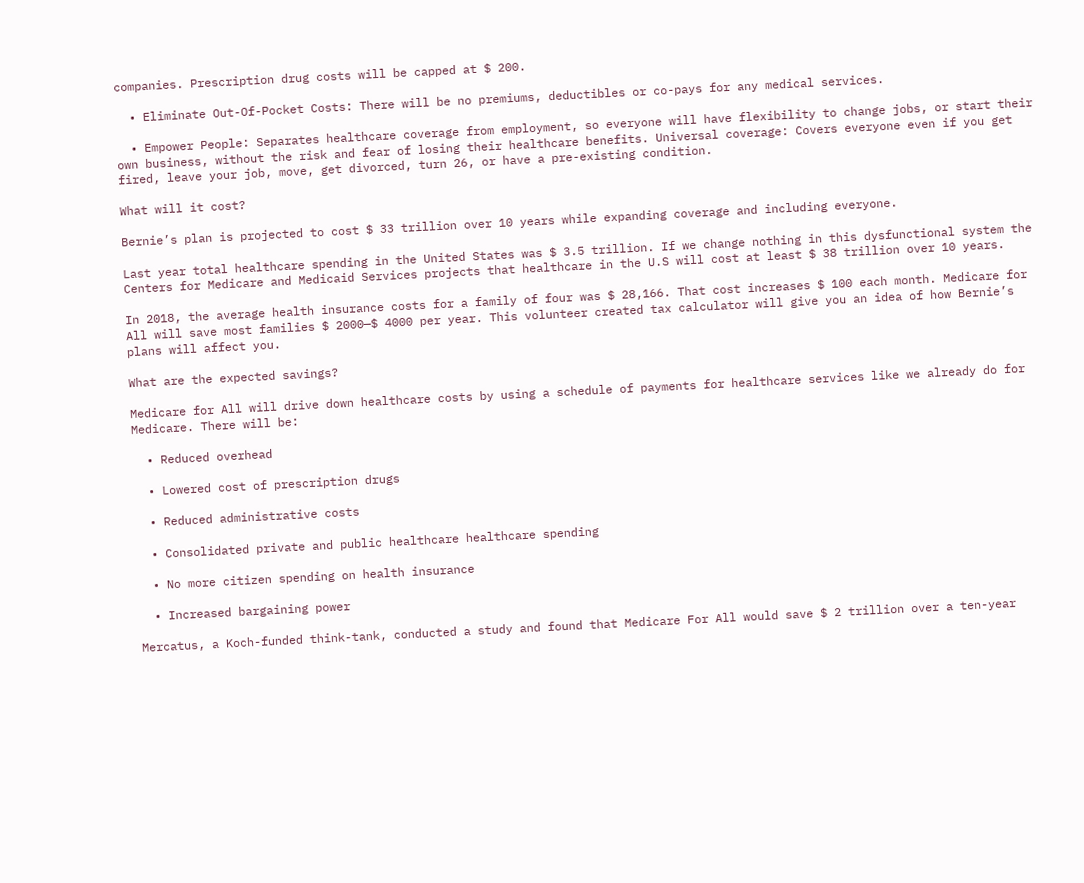companies. Prescription drug costs will be capped at $ 200.

  • Eliminate Out-Of-Pocket Costs: There will be no premiums, deductibles or co-pays for any medical services.

  • Empower People: Separates healthcare coverage from employment, so everyone will have flexibility to change jobs, or start their own business, without the risk and fear of losing their healthcare benefits. Universal coverage: Covers everyone even if you get fired, leave your job, move, get divorced, turn 26, or have a pre-existing condition.

What will it cost?

Bernie’s plan is projected to cost $ 33 trillion over 10 years while expanding coverage and including everyone.

Last year total healthcare spending in the United States was $ 3.5 trillion. If we change nothing in this dysfunctional system the Centers for Medicare and Medicaid Services projects that healthcare in the U.S will cost at least $ 38 trillion over 10 years.

In 2018, the average health insurance costs for a family of four was $ 28,166. That cost increases $ 100 each month. Medicare for All will save most families $ 2000—$ 4000 per year. This volunteer created tax calculator will give you an idea of how Bernie’s plans will affect you.

What are the expected savings?

Medicare for All will drive down healthcare costs by using a schedule of payments for healthcare services like we already do for Medicare. There will be:

  • Reduced overhead

  • Lowered cost of prescription drugs

  • Reduced administrative costs

  • Consolidated private and public healthcare healthcare spending

  • No more citizen spending on health insurance

  • Increased bargaining power

Mercatus, a Koch-funded think-tank, conducted a study and found that Medicare For All would save $ 2 trillion over a ten-year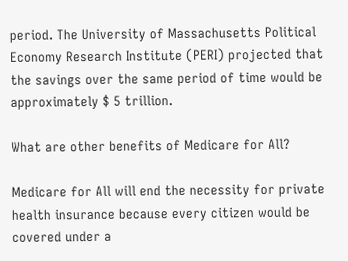period. The University of Massachusetts Political Economy Research Institute (PERI) projected that the savings over the same period of time would be approximately $ 5 trillion.

What are other benefits of Medicare for All?

Medicare for All will end the necessity for private health insurance because every citizen would be covered under a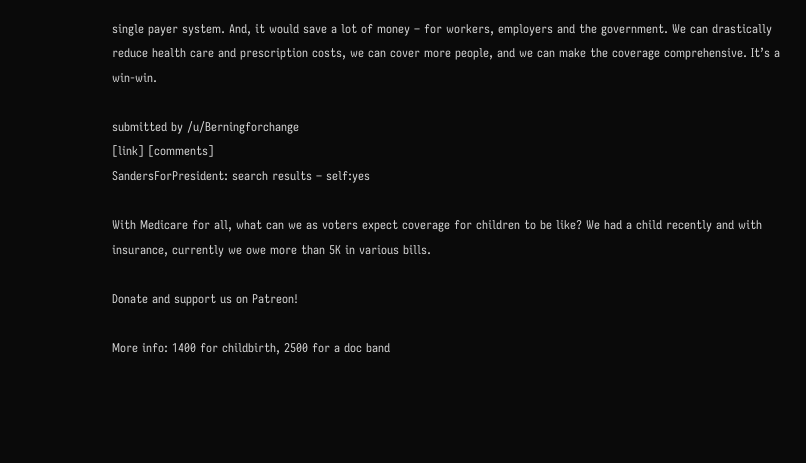single payer system. And, it would save a lot of money – for workers, employers and the government. We can drastically reduce health care and prescription costs, we can cover more people, and we can make the coverage comprehensive. It’s a win-win.

submitted by /u/Berningforchange
[link] [comments]
SandersForPresident: search results – self:yes

With Medicare for all, what can we as voters expect coverage for children to be like? We had a child recently and with insurance, currently we owe more than 5K in various bills.

Donate and support us on Patreon!

More info: 1400 for childbirth, 2500 for a doc band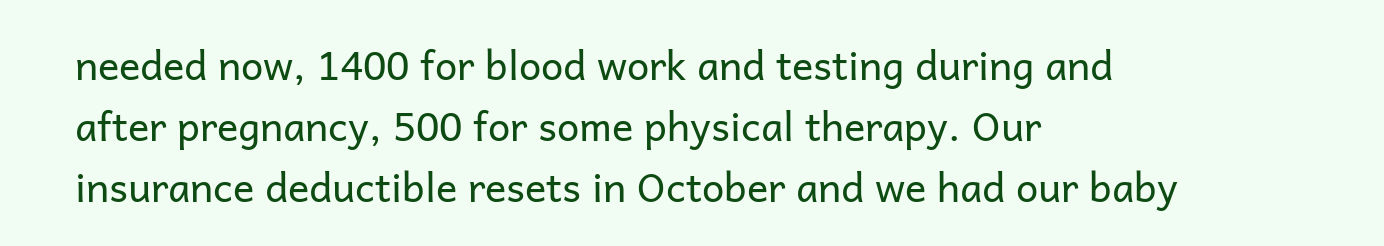needed now, 1400 for blood work and testing during and after pregnancy, 500 for some physical therapy. Our insurance deductible resets in October and we had our baby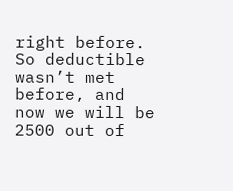right before. So deductible wasn’t met before, and now we will be 2500 out of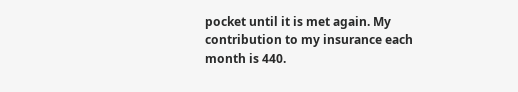pocket until it is met again. My contribution to my insurance each month is 440.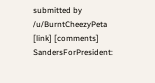submitted by /u/BurntCheezyPeta
[link] [comments]
SandersForPresident: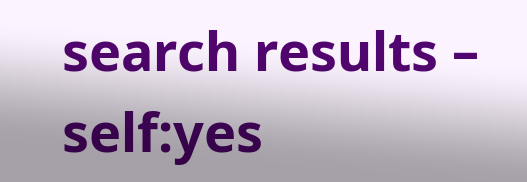search results – self:yes